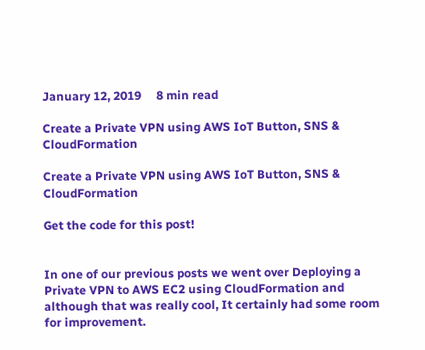January 12, 2019     8 min read

Create a Private VPN using AWS IoT Button, SNS & CloudFormation

Create a Private VPN using AWS IoT Button, SNS & CloudFormation

Get the code for this post!


In one of our previous posts we went over Deploying a Private VPN to AWS EC2 using CloudFormation and although that was really cool, It certainly had some room for improvement.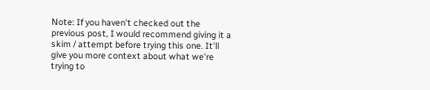Note: If you haven't checked out the previous post, I would recommend giving it a skim / attempt before trying this one. It'll give you more context about what we're trying to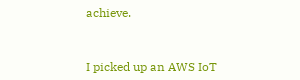achieve.


I picked up an AWS IoT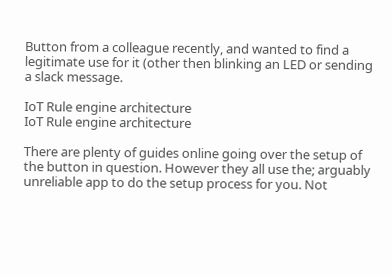Button from a colleague recently, and wanted to find a legitimate use for it (other then blinking an LED or sending a slack message.

IoT Rule engine architecture
IoT Rule engine architecture

There are plenty of guides online going over the setup of the button in question. However they all use the; arguably unreliable app to do the setup process for you. Not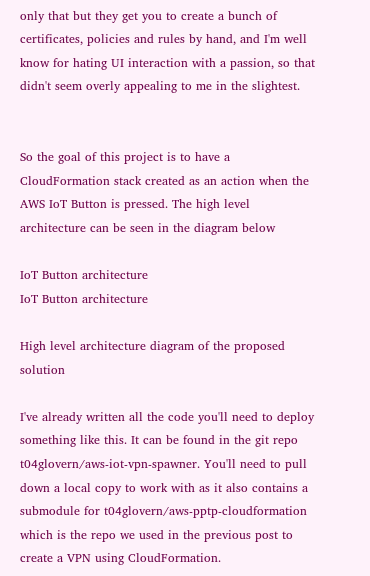only that but they get you to create a bunch of certificates, policies and rules by hand, and I'm well know for hating UI interaction with a passion, so that didn't seem overly appealing to me in the slightest.


So the goal of this project is to have a CloudFormation stack created as an action when the AWS IoT Button is pressed. The high level architecture can be seen in the diagram below

IoT Button architecture
IoT Button architecture

High level architecture diagram of the proposed solution

I've already written all the code you'll need to deploy something like this. It can be found in the git repo t04glovern/aws-iot-vpn-spawner. You'll need to pull down a local copy to work with as it also contains a submodule for t04glovern/aws-pptp-cloudformation which is the repo we used in the previous post to create a VPN using CloudFormation.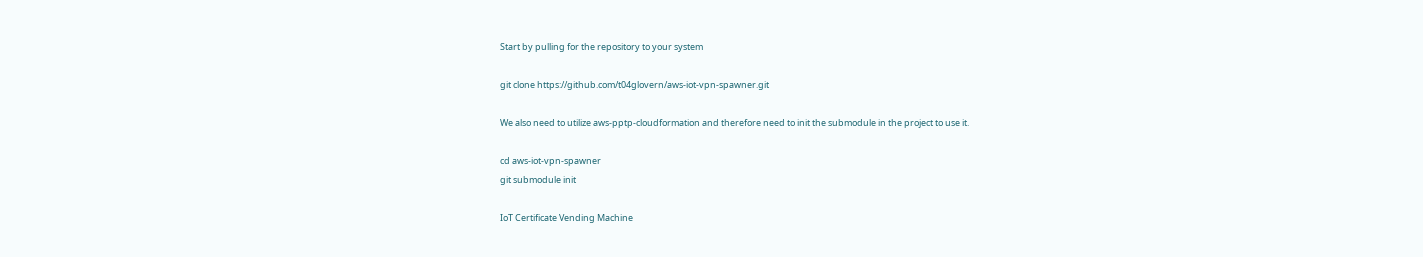Start by pulling for the repository to your system

git clone https://github.com/t04glovern/aws-iot-vpn-spawner.git

We also need to utilize aws-pptp-cloudformation and therefore need to init the submodule in the project to use it.

cd aws-iot-vpn-spawner
git submodule init

IoT Certificate Vending Machine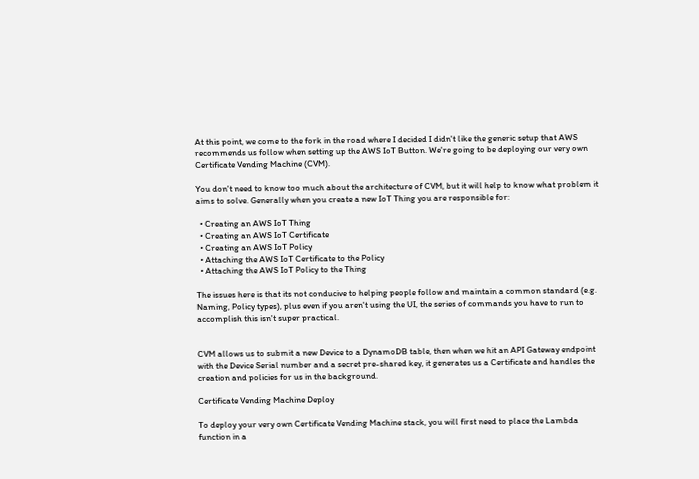At this point, we come to the fork in the road where I decided I didn't like the generic setup that AWS recommends us follow when setting up the AWS IoT Button. We're going to be deploying our very own Certificate Vending Machine (CVM).

You don't need to know too much about the architecture of CVM, but it will help to know what problem it aims to solve. Generally when you create a new IoT Thing you are responsible for:

  • Creating an AWS IoT Thing
  • Creating an AWS IoT Certificate
  • Creating an AWS IoT Policy
  • Attaching the AWS IoT Certificate to the Policy
  • Attaching the AWS IoT Policy to the Thing

The issues here is that its not conducive to helping people follow and maintain a common standard (e.g. Naming, Policy types), plus even if you aren't using the UI, the series of commands you have to run to accomplish this isn't super practical.


CVM allows us to submit a new Device to a DynamoDB table, then when we hit an API Gateway endpoint with the Device Serial number and a secret pre-shared key, it generates us a Certificate and handles the creation and policies for us in the background.

Certificate Vending Machine Deploy

To deploy your very own Certificate Vending Machine stack, you will first need to place the Lambda function in a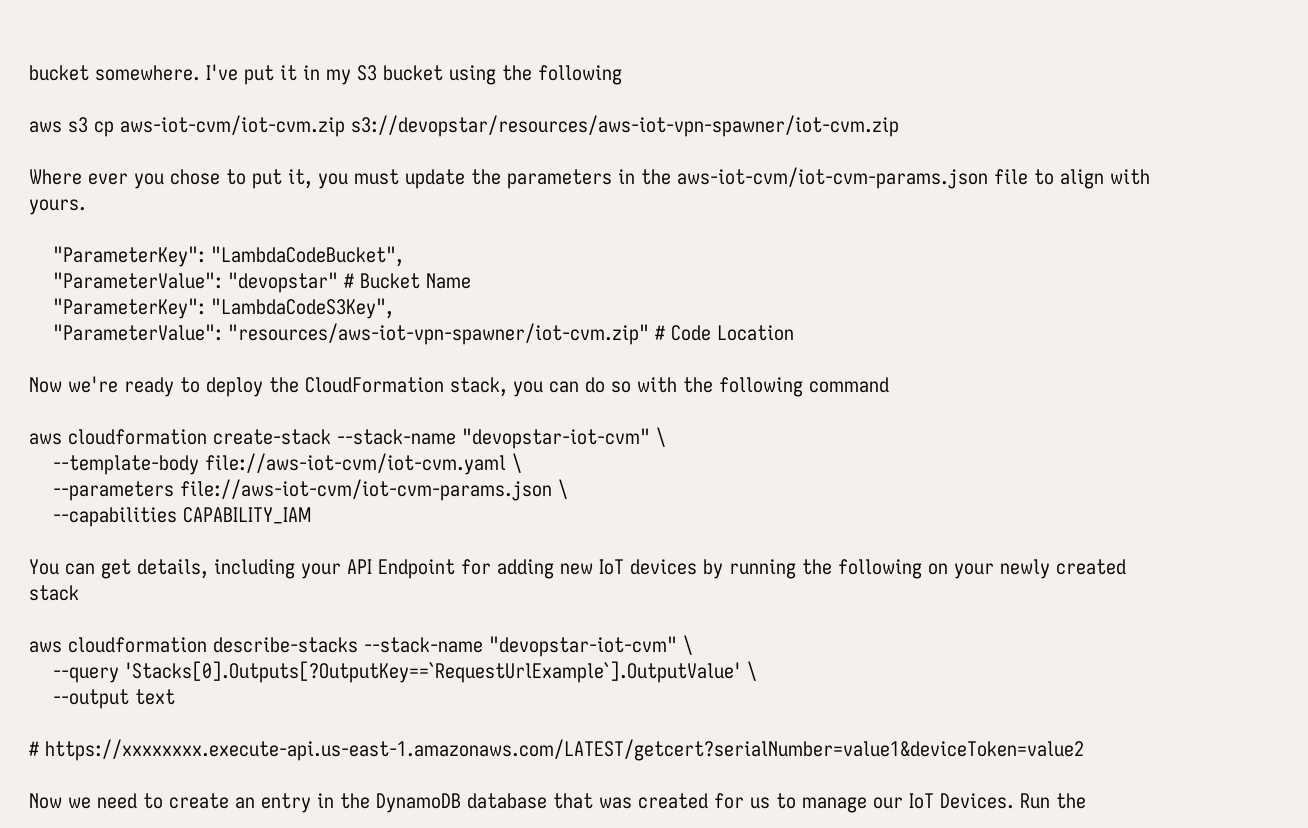bucket somewhere. I've put it in my S3 bucket using the following

aws s3 cp aws-iot-cvm/iot-cvm.zip s3://devopstar/resources/aws-iot-vpn-spawner/iot-cvm.zip

Where ever you chose to put it, you must update the parameters in the aws-iot-cvm/iot-cvm-params.json file to align with yours.

    "ParameterKey": "LambdaCodeBucket",
    "ParameterValue": "devopstar" # Bucket Name
    "ParameterKey": "LambdaCodeS3Key",
    "ParameterValue": "resources/aws-iot-vpn-spawner/iot-cvm.zip" # Code Location

Now we're ready to deploy the CloudFormation stack, you can do so with the following command

aws cloudformation create-stack --stack-name "devopstar-iot-cvm" \
    --template-body file://aws-iot-cvm/iot-cvm.yaml \
    --parameters file://aws-iot-cvm/iot-cvm-params.json \
    --capabilities CAPABILITY_IAM

You can get details, including your API Endpoint for adding new IoT devices by running the following on your newly created stack

aws cloudformation describe-stacks --stack-name "devopstar-iot-cvm" \
    --query 'Stacks[0].Outputs[?OutputKey==`RequestUrlExample`].OutputValue' \
    --output text

# https://xxxxxxxx.execute-api.us-east-1.amazonaws.com/LATEST/getcert?serialNumber=value1&deviceToken=value2

Now we need to create an entry in the DynamoDB database that was created for us to manage our IoT Devices. Run the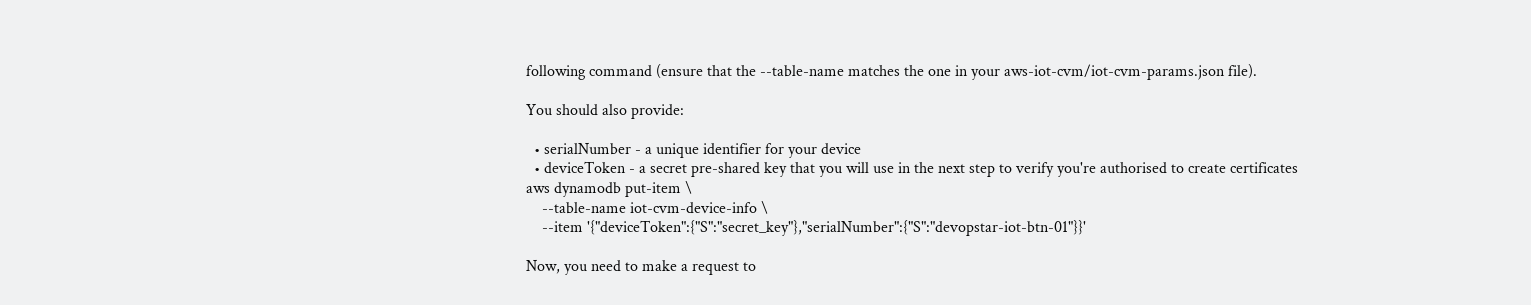following command (ensure that the --table-name matches the one in your aws-iot-cvm/iot-cvm-params.json file).

You should also provide:

  • serialNumber - a unique identifier for your device
  • deviceToken - a secret pre-shared key that you will use in the next step to verify you're authorised to create certificates
aws dynamodb put-item \
    --table-name iot-cvm-device-info \
    --item '{"deviceToken":{"S":"secret_key"},"serialNumber":{"S":"devopstar-iot-btn-01"}}'

Now, you need to make a request to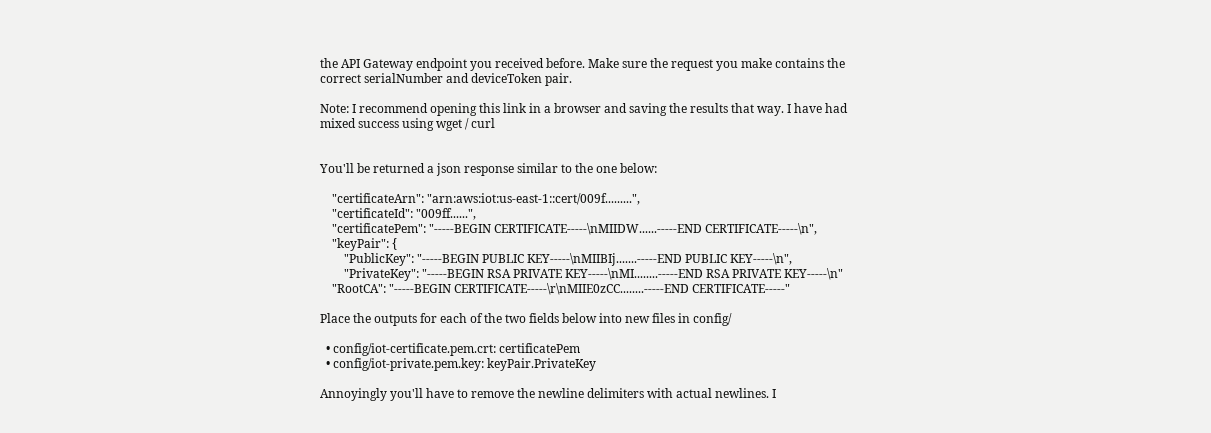the API Gateway endpoint you received before. Make sure the request you make contains the correct serialNumber and deviceToken pair.

Note: I recommend opening this link in a browser and saving the results that way. I have had mixed success using wget / curl


You'll be returned a json response similar to the one below:

    "certificateArn": "arn:aws:iot:us-east-1::cert/009f.........",
    "certificateId": "009ff......",
    "certificatePem": "-----BEGIN CERTIFICATE-----\nMIIDW......-----END CERTIFICATE-----\n",
    "keyPair": {
        "PublicKey": "-----BEGIN PUBLIC KEY-----\nMIIBIj.......-----END PUBLIC KEY-----\n",
        "PrivateKey": "-----BEGIN RSA PRIVATE KEY-----\nMI........-----END RSA PRIVATE KEY-----\n"
    "RootCA": "-----BEGIN CERTIFICATE-----\r\nMIIE0zCC........-----END CERTIFICATE-----"

Place the outputs for each of the two fields below into new files in config/

  • config/iot-certificate.pem.crt: certificatePem
  • config/iot-private.pem.key: keyPair.PrivateKey

Annoyingly you'll have to remove the newline delimiters with actual newlines. I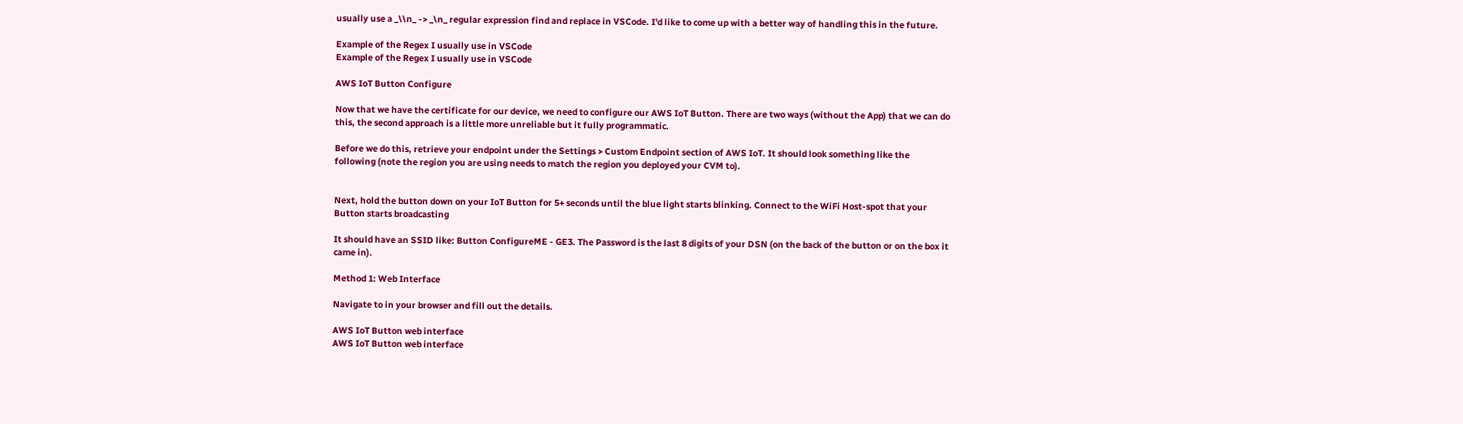usually use a _\\n_ -> _\n_ regular expression find and replace in VSCode. I'd like to come up with a better way of handling this in the future.

Example of the Regex I usually use in VSCode
Example of the Regex I usually use in VSCode

AWS IoT Button Configure

Now that we have the certificate for our device, we need to configure our AWS IoT Button. There are two ways (without the App) that we can do this, the second approach is a little more unreliable but it fully programmatic.

Before we do this, retrieve your endpoint under the Settings > Custom Endpoint section of AWS IoT. It should look something like the following (note the region you are using needs to match the region you deployed your CVM to).


Next, hold the button down on your IoT Button for 5+ seconds until the blue light starts blinking. Connect to the WiFi Host-spot that your Button starts broadcasting

It should have an SSID like: Button ConfigureME - GE3. The Password is the last 8 digits of your DSN (on the back of the button or on the box it came in).

Method 1: Web Interface

Navigate to in your browser and fill out the details.

AWS IoT Button web interface
AWS IoT Button web interface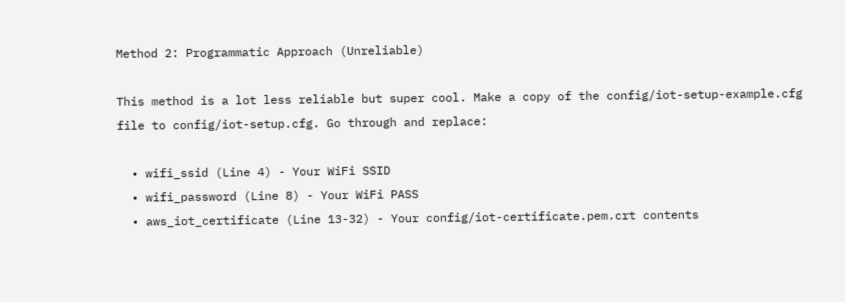Method 2: Programmatic Approach (Unreliable)

This method is a lot less reliable but super cool. Make a copy of the config/iot-setup-example.cfg file to config/iot-setup.cfg. Go through and replace:

  • wifi_ssid (Line 4) - Your WiFi SSID
  • wifi_password (Line 8) - Your WiFi PASS
  • aws_iot_certificate (Line 13-32) - Your config/iot-certificate.pem.crt contents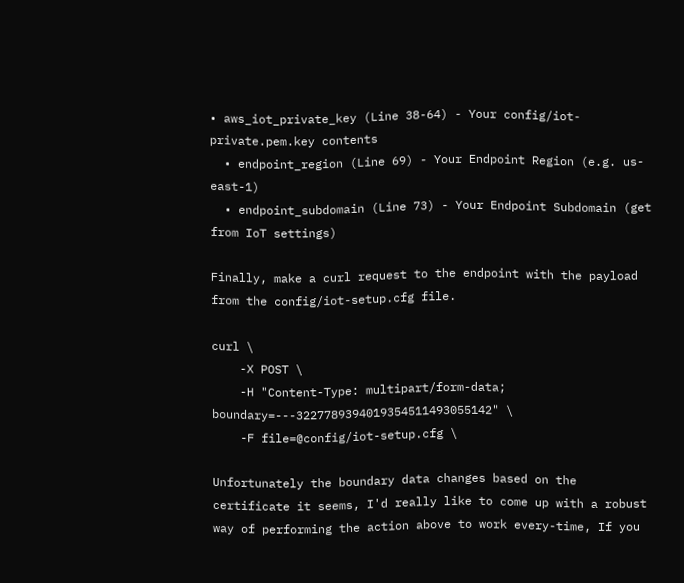• aws_iot_private_key (Line 38-64) - Your config/iot-private.pem.key contents
  • endpoint_region (Line 69) - Your Endpoint Region (e.g. us-east-1)
  • endpoint_subdomain (Line 73) - Your Endpoint Subdomain (get from IoT settings)

Finally, make a curl request to the endpoint with the payload from the config/iot-setup.cfg file.

curl \
    -X POST \
    -H "Content-Type: multipart/form-data; boundary=---3227789394019354511493055142" \
    -F file=@config/iot-setup.cfg \

Unfortunately the boundary data changes based on the certificate it seems, I'd really like to come up with a robust way of performing the action above to work every-time, If you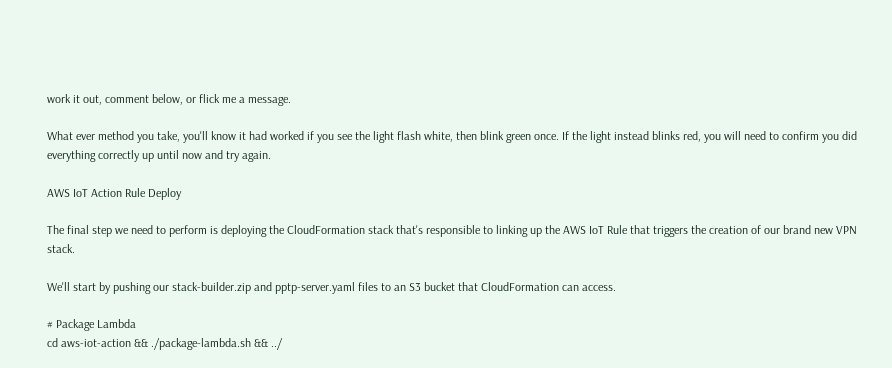work it out, comment below, or flick me a message.

What ever method you take, you'll know it had worked if you see the light flash white, then blink green once. If the light instead blinks red, you will need to confirm you did everything correctly up until now and try again.

AWS IoT Action Rule Deploy

The final step we need to perform is deploying the CloudFormation stack that's responsible to linking up the AWS IoT Rule that triggers the creation of our brand new VPN stack.

We'll start by pushing our stack-builder.zip and pptp-server.yaml files to an S3 bucket that CloudFormation can access.

# Package Lambda
cd aws-iot-action && ./package-lambda.sh && ../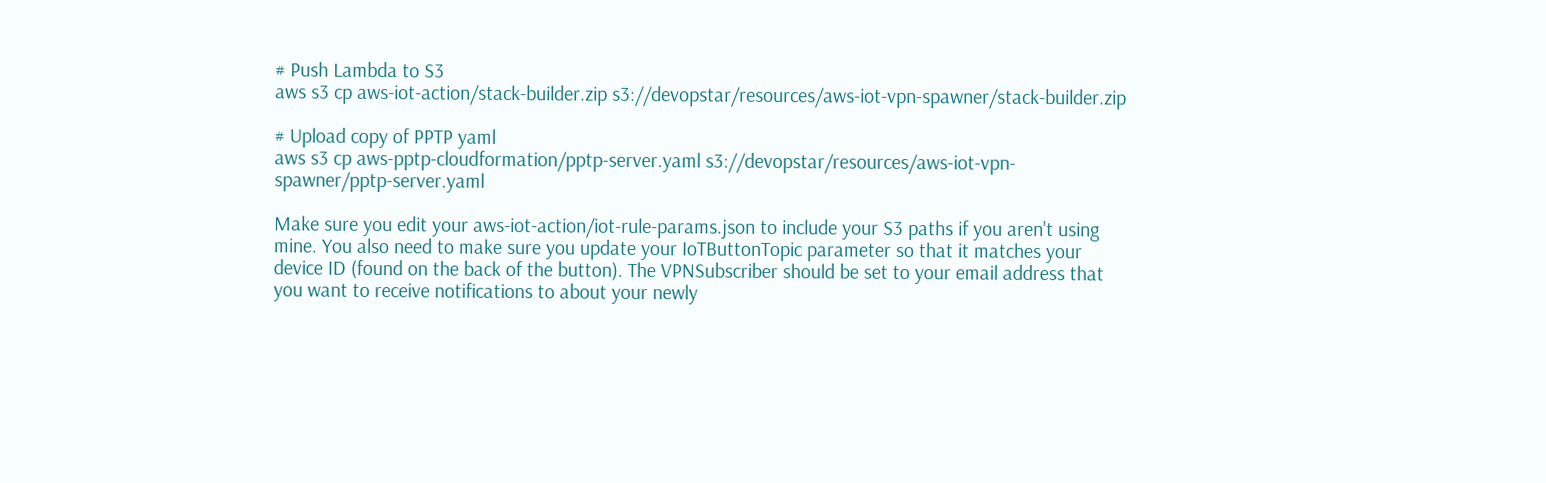# Push Lambda to S3
aws s3 cp aws-iot-action/stack-builder.zip s3://devopstar/resources/aws-iot-vpn-spawner/stack-builder.zip

# Upload copy of PPTP yaml
aws s3 cp aws-pptp-cloudformation/pptp-server.yaml s3://devopstar/resources/aws-iot-vpn-spawner/pptp-server.yaml

Make sure you edit your aws-iot-action/iot-rule-params.json to include your S3 paths if you aren't using mine. You also need to make sure you update your IoTButtonTopic parameter so that it matches your device ID (found on the back of the button). The VPNSubscriber should be set to your email address that you want to receive notifications to about your newly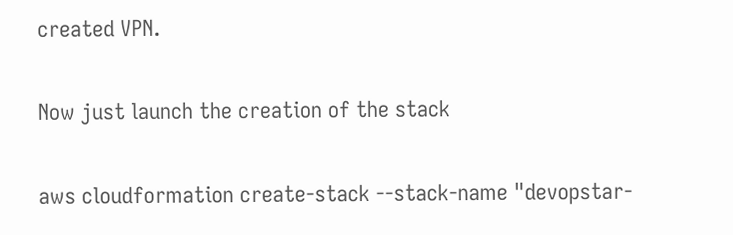created VPN.

Now just launch the creation of the stack

aws cloudformation create-stack --stack-name "devopstar-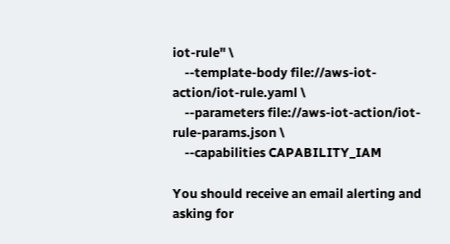iot-rule" \
    --template-body file://aws-iot-action/iot-rule.yaml \
    --parameters file://aws-iot-action/iot-rule-params.json \
    --capabilities CAPABILITY_IAM

You should receive an email alerting and asking for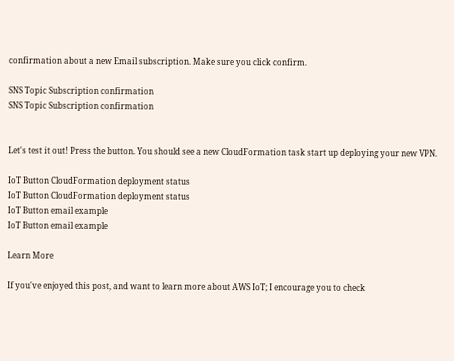confirmation about a new Email subscription. Make sure you click confirm.

SNS Topic Subscription confirmation
SNS Topic Subscription confirmation


Let's test it out! Press the button. You should see a new CloudFormation task start up deploying your new VPN.

IoT Button CloudFormation deployment status
IoT Button CloudFormation deployment status
IoT Button email example
IoT Button email example

Learn More

If you've enjoyed this post, and want to learn more about AWS IoT; I encourage you to check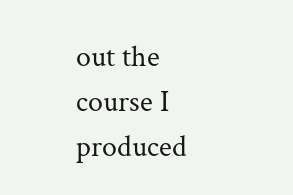out the course I produced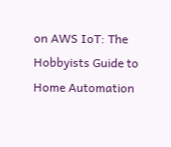on AWS IoT: The Hobbyists Guide to Home Automation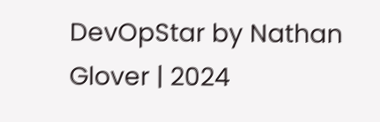DevOpStar by Nathan Glover | 2024